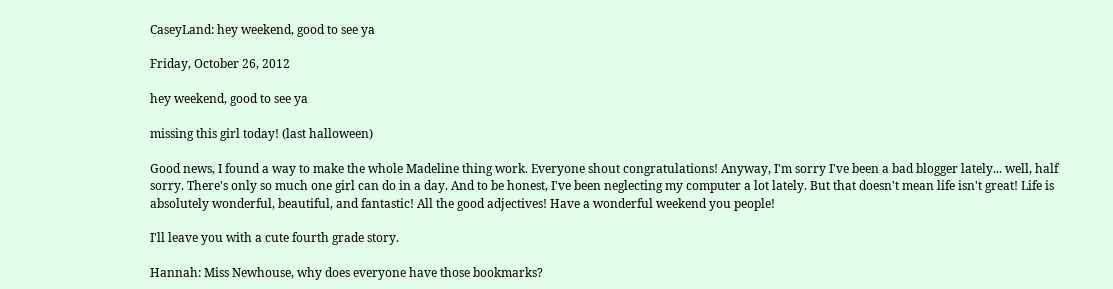CaseyLand: hey weekend, good to see ya

Friday, October 26, 2012

hey weekend, good to see ya

missing this girl today! (last halloween)

Good news, I found a way to make the whole Madeline thing work. Everyone shout congratulations! Anyway, I'm sorry I've been a bad blogger lately... well, half sorry. There's only so much one girl can do in a day. And to be honest, I've been neglecting my computer a lot lately. But that doesn't mean life isn't great! Life is absolutely wonderful, beautiful, and fantastic! All the good adjectives! Have a wonderful weekend you people!

I'll leave you with a cute fourth grade story.

Hannah: Miss Newhouse, why does everyone have those bookmarks?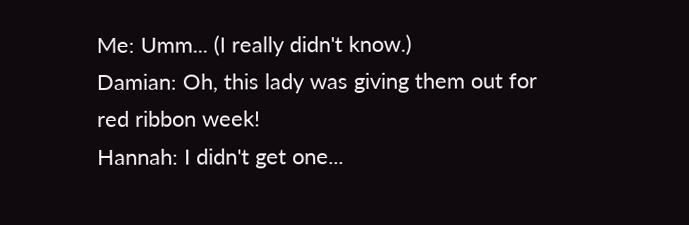Me: Umm... (I really didn't know.)
Damian: Oh, this lady was giving them out for red ribbon week!
Hannah: I didn't get one...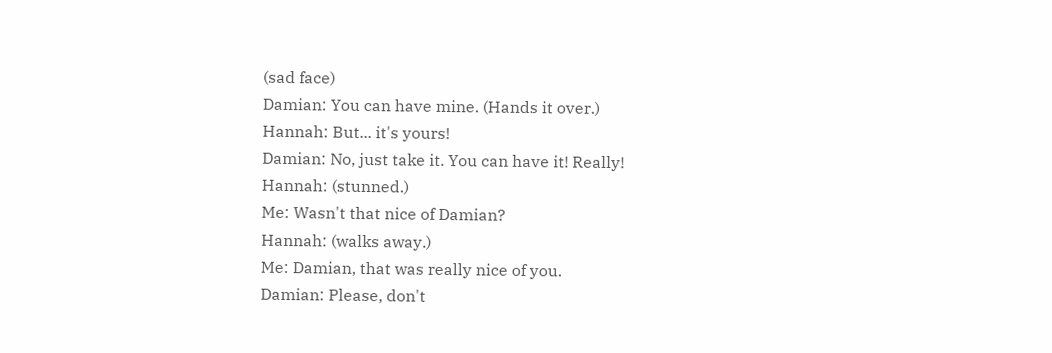(sad face)
Damian: You can have mine. (Hands it over.)
Hannah: But... it's yours!
Damian: No, just take it. You can have it! Really!
Hannah: (stunned.)
Me: Wasn't that nice of Damian?
Hannah: (walks away.)
Me: Damian, that was really nice of you.
Damian: Please, don't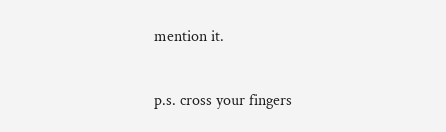mention it.

p.s. cross your fingers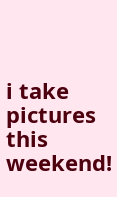i take pictures this weekend!